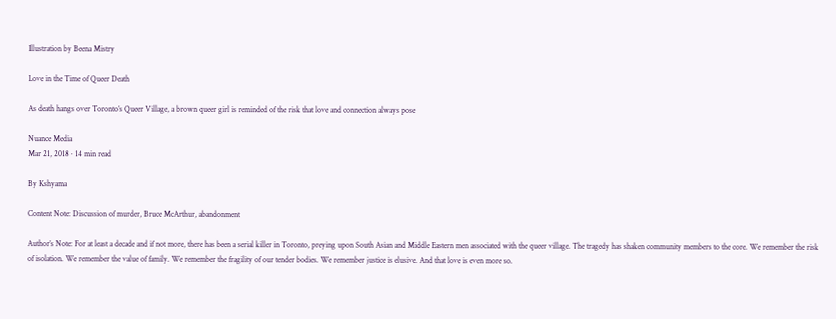Illustration by Beena Mistry

Love in the Time of Queer Death

As death hangs over Toronto’s Queer Village, a brown queer girl is reminded of the risk that love and connection always pose

Nuance Media
Mar 21, 2018 · 14 min read

By Kshyama

Content Note: Discussion of murder, Bruce McArthur, abandonment

Author’s Note: For at least a decade and if not more, there has been a serial killer in Toronto, preying upon South Asian and Middle Eastern men associated with the queer village. The tragedy has shaken community members to the core. We remember the risk of isolation. We remember the value of family. We remember the fragility of our tender bodies. We remember justice is elusive. And that love is even more so.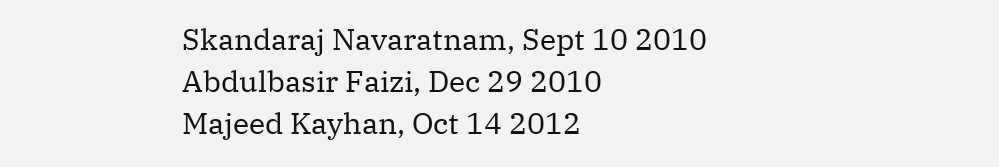Skandaraj Navaratnam, Sept 10 2010
Abdulbasir Faizi, Dec 29 2010
Majeed Kayhan, Oct 14 2012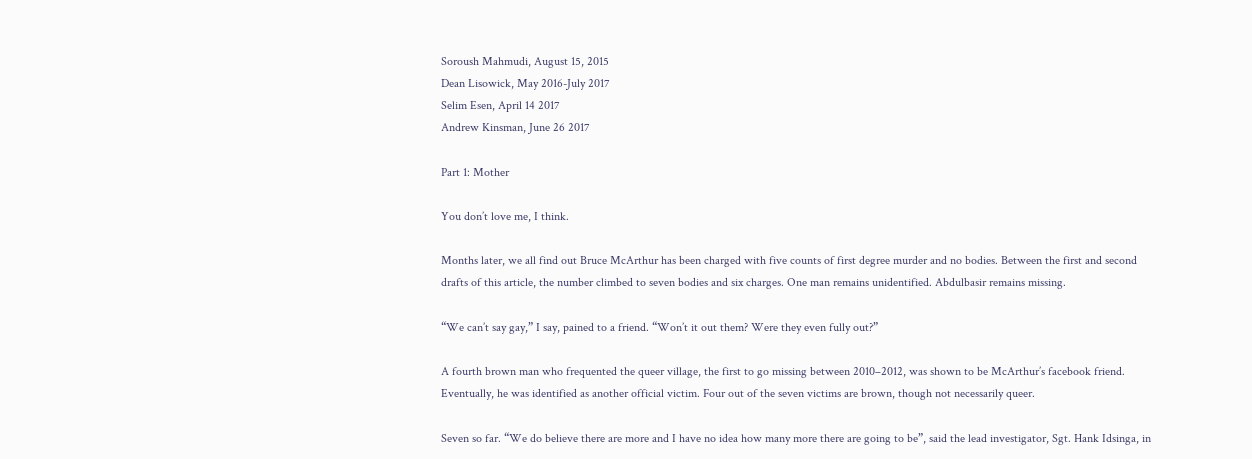Soroush Mahmudi, August 15, 2015
Dean Lisowick, May 2016-July 2017
Selim Esen, April 14 2017
Andrew Kinsman, June 26 2017

Part 1: Mother

You don’t love me, I think.

Months later, we all find out Bruce McArthur has been charged with five counts of first degree murder and no bodies. Between the first and second drafts of this article, the number climbed to seven bodies and six charges. One man remains unidentified. Abdulbasir remains missing.

“We can’t say gay,” I say, pained to a friend. “Won’t it out them? Were they even fully out?”

A fourth brown man who frequented the queer village, the first to go missing between 2010–2012, was shown to be McArthur’s facebook friend. Eventually, he was identified as another official victim. Four out of the seven victims are brown, though not necessarily queer.

Seven so far. “We do believe there are more and I have no idea how many more there are going to be”, said the lead investigator, Sgt. Hank Idsinga, in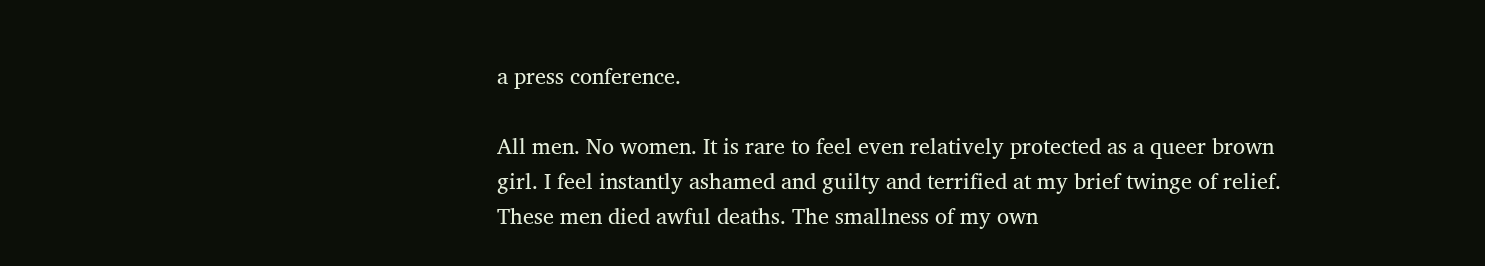a press conference.

All men. No women. It is rare to feel even relatively protected as a queer brown girl. I feel instantly ashamed and guilty and terrified at my brief twinge of relief. These men died awful deaths. The smallness of my own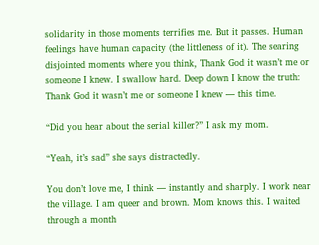solidarity in those moments terrifies me. But it passes. Human feelings have human capacity (the littleness of it). The searing disjointed moments where you think, Thank God it wasn’t me or someone I knew. I swallow hard. Deep down I know the truth: Thank God it wasn’t me or someone I knew — this time.

“Did you hear about the serial killer?” I ask my mom.

“Yeah, it’s sad” she says distractedly.

You don’t love me, I think — instantly and sharply. I work near the village. I am queer and brown. Mom knows this. I waited through a month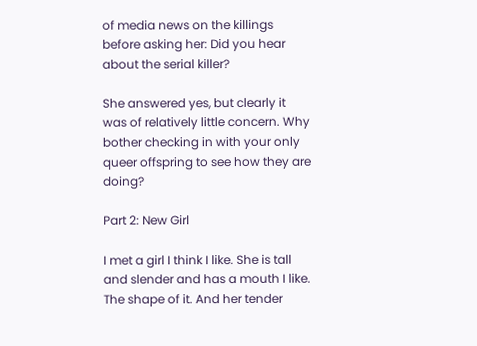of media news on the killings before asking her: Did you hear about the serial killer?

She answered yes, but clearly it was of relatively little concern. Why bother checking in with your only queer offspring to see how they are doing?

Part 2: New Girl

I met a girl I think I like. She is tall and slender and has a mouth I like. The shape of it. And her tender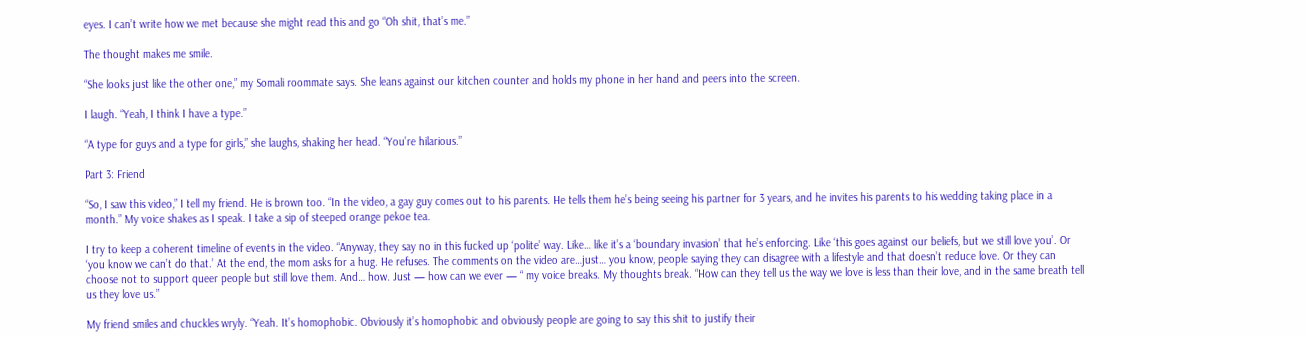eyes. I can’t write how we met because she might read this and go “Oh shit, that’s me.”

The thought makes me smile.

“She looks just like the other one,” my Somali roommate says. She leans against our kitchen counter and holds my phone in her hand and peers into the screen.

I laugh. “Yeah, I think I have a type.”

“A type for guys and a type for girls,” she laughs, shaking her head. “You’re hilarious.”

Part 3: Friend

“So, I saw this video,” I tell my friend. He is brown too. “In the video, a gay guy comes out to his parents. He tells them he’s being seeing his partner for 3 years, and he invites his parents to his wedding taking place in a month.” My voice shakes as I speak. I take a sip of steeped orange pekoe tea.

I try to keep a coherent timeline of events in the video. “Anyway, they say no in this fucked up ‘polite’ way. Like… like it’s a ‘boundary invasion’ that he’s enforcing. Like ‘this goes against our beliefs, but we still love you’. Or ‘you know we can’t do that.’ At the end, the mom asks for a hug. He refuses. The comments on the video are…just… you know, people saying they can disagree with a lifestyle and that doesn’t reduce love. Or they can choose not to support queer people but still love them. And… how. Just — how can we ever — “ my voice breaks. My thoughts break. “How can they tell us the way we love is less than their love, and in the same breath tell us they love us.”

My friend smiles and chuckles wryly. “Yeah. It’s homophobic. Obviously it’s homophobic and obviously people are going to say this shit to justify their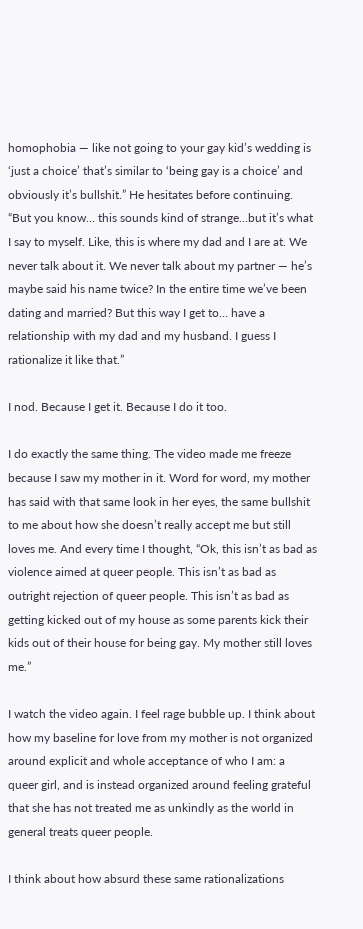homophobia — like not going to your gay kid’s wedding is ‘just a choice’ that’s similar to ‘being gay is a choice’ and obviously it’s bullshit.” He hesitates before continuing. “But you know… this sounds kind of strange…but it’s what I say to myself. Like, this is where my dad and I are at. We never talk about it. We never talk about my partner — he’s maybe said his name twice? In the entire time we’ve been dating and married? But this way I get to… have a relationship with my dad and my husband. I guess I rationalize it like that.”

I nod. Because I get it. Because I do it too.

I do exactly the same thing. The video made me freeze because I saw my mother in it. Word for word, my mother has said with that same look in her eyes, the same bullshit to me about how she doesn’t really accept me but still loves me. And every time I thought, “Ok, this isn’t as bad as violence aimed at queer people. This isn’t as bad as outright rejection of queer people. This isn’t as bad as getting kicked out of my house as some parents kick their kids out of their house for being gay. My mother still loves me.”

I watch the video again. I feel rage bubble up. I think about how my baseline for love from my mother is not organized around explicit and whole acceptance of who I am: a queer girl, and is instead organized around feeling grateful that she has not treated me as unkindly as the world in general treats queer people.

I think about how absurd these same rationalizations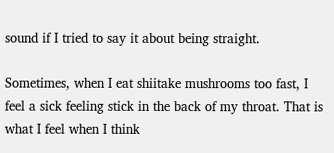sound if I tried to say it about being straight.

Sometimes, when I eat shiitake mushrooms too fast, I feel a sick feeling stick in the back of my throat. That is what I feel when I think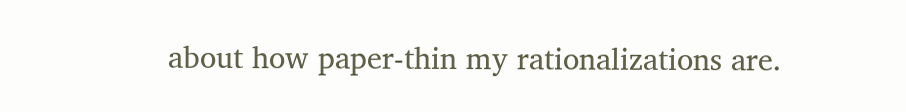about how paper-thin my rationalizations are.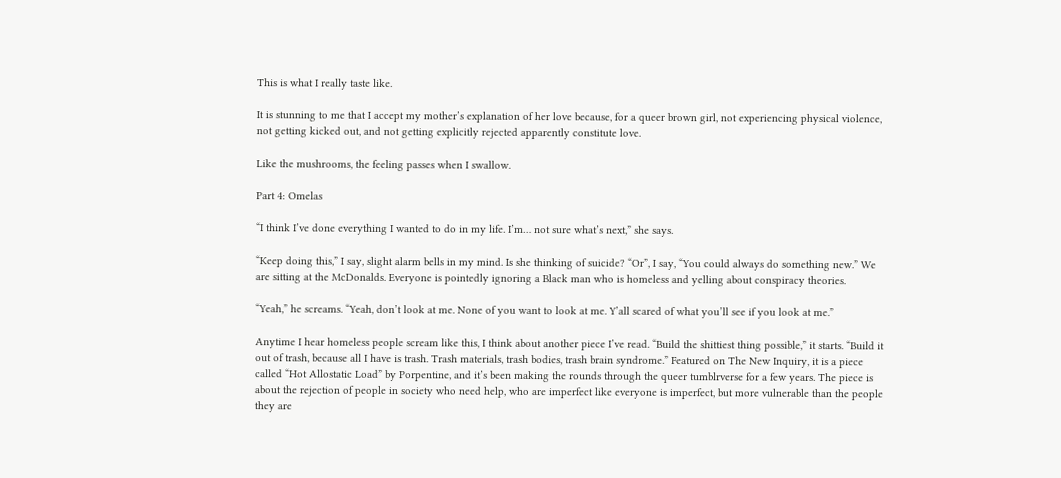This is what I really taste like.

It is stunning to me that I accept my mother’s explanation of her love because, for a queer brown girl, not experiencing physical violence, not getting kicked out, and not getting explicitly rejected apparently constitute love.

Like the mushrooms, the feeling passes when I swallow.

Part 4: Omelas

“I think I’ve done everything I wanted to do in my life. I’m… not sure what’s next,” she says.

“Keep doing this,” I say, slight alarm bells in my mind. Is she thinking of suicide? “Or”, I say, “You could always do something new.” We are sitting at the McDonalds. Everyone is pointedly ignoring a Black man who is homeless and yelling about conspiracy theories.

“Yeah,” he screams. “Yeah, don’t look at me. None of you want to look at me. Y’all scared of what you’ll see if you look at me.”

Anytime I hear homeless people scream like this, I think about another piece I’ve read. “Build the shittiest thing possible,” it starts. “Build it out of trash, because all I have is trash. Trash materials, trash bodies, trash brain syndrome.” Featured on The New Inquiry, it is a piece called “Hot Allostatic Load” by Porpentine, and it’s been making the rounds through the queer tumblrverse for a few years. The piece is about the rejection of people in society who need help, who are imperfect like everyone is imperfect, but more vulnerable than the people they are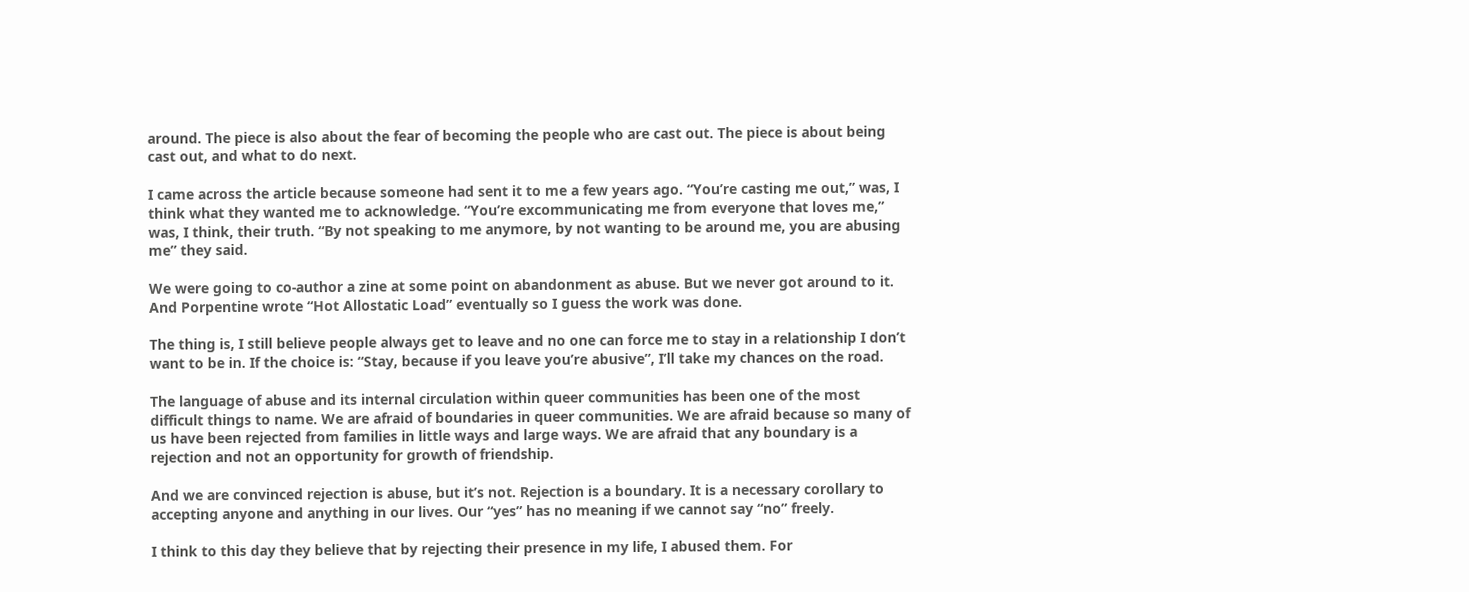around. The piece is also about the fear of becoming the people who are cast out. The piece is about being cast out, and what to do next.

I came across the article because someone had sent it to me a few years ago. “You’re casting me out,” was, I think what they wanted me to acknowledge. “You’re excommunicating me from everyone that loves me,” was, I think, their truth. “By not speaking to me anymore, by not wanting to be around me, you are abusing me” they said.

We were going to co-author a zine at some point on abandonment as abuse. But we never got around to it. And Porpentine wrote “Hot Allostatic Load” eventually so I guess the work was done.

The thing is, I still believe people always get to leave and no one can force me to stay in a relationship I don’t want to be in. If the choice is: “Stay, because if you leave you’re abusive”, I’ll take my chances on the road.

The language of abuse and its internal circulation within queer communities has been one of the most difficult things to name. We are afraid of boundaries in queer communities. We are afraid because so many of us have been rejected from families in little ways and large ways. We are afraid that any boundary is a rejection and not an opportunity for growth of friendship.

And we are convinced rejection is abuse, but it’s not. Rejection is a boundary. It is a necessary corollary to accepting anyone and anything in our lives. Our “yes” has no meaning if we cannot say “no” freely.

I think to this day they believe that by rejecting their presence in my life, I abused them. For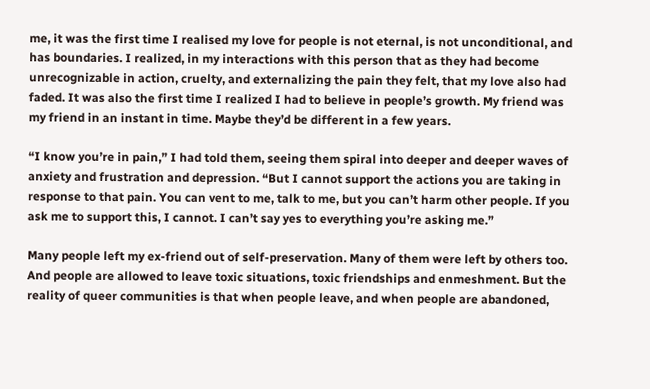me, it was the first time I realised my love for people is not eternal, is not unconditional, and has boundaries. I realized, in my interactions with this person that as they had become unrecognizable in action, cruelty, and externalizing the pain they felt, that my love also had faded. It was also the first time I realized I had to believe in people’s growth. My friend was my friend in an instant in time. Maybe they’d be different in a few years.

“I know you’re in pain,” I had told them, seeing them spiral into deeper and deeper waves of anxiety and frustration and depression. “But I cannot support the actions you are taking in response to that pain. You can vent to me, talk to me, but you can’t harm other people. If you ask me to support this, I cannot. I can’t say yes to everything you’re asking me.”

Many people left my ex-friend out of self-preservation. Many of them were left by others too. And people are allowed to leave toxic situations, toxic friendships and enmeshment. But the reality of queer communities is that when people leave, and when people are abandoned,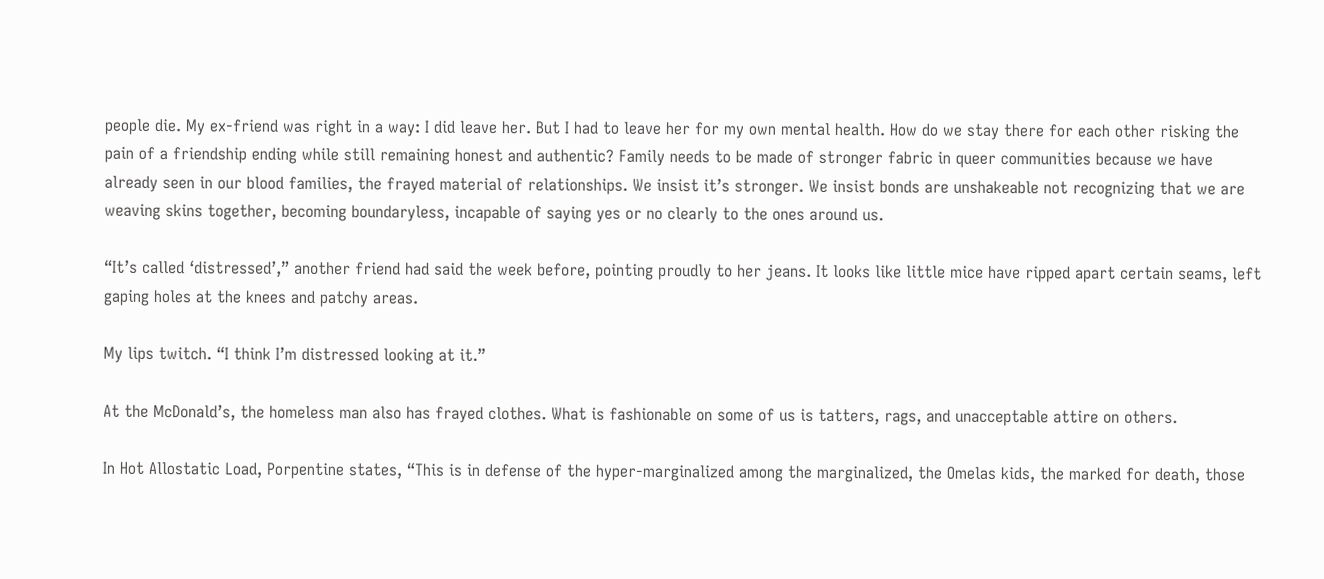people die. My ex-friend was right in a way: I did leave her. But I had to leave her for my own mental health. How do we stay there for each other risking the pain of a friendship ending while still remaining honest and authentic? Family needs to be made of stronger fabric in queer communities because we have already seen in our blood families, the frayed material of relationships. We insist it’s stronger. We insist bonds are unshakeable not recognizing that we are weaving skins together, becoming boundaryless, incapable of saying yes or no clearly to the ones around us.

“It’s called ‘distressed’,” another friend had said the week before, pointing proudly to her jeans. It looks like little mice have ripped apart certain seams, left gaping holes at the knees and patchy areas.

My lips twitch. “I think I’m distressed looking at it.”

At the McDonald’s, the homeless man also has frayed clothes. What is fashionable on some of us is tatters, rags, and unacceptable attire on others.

In Hot Allostatic Load, Porpentine states, “This is in defense of the hyper-marginalized among the marginalized, the Omelas kids, the marked for death, those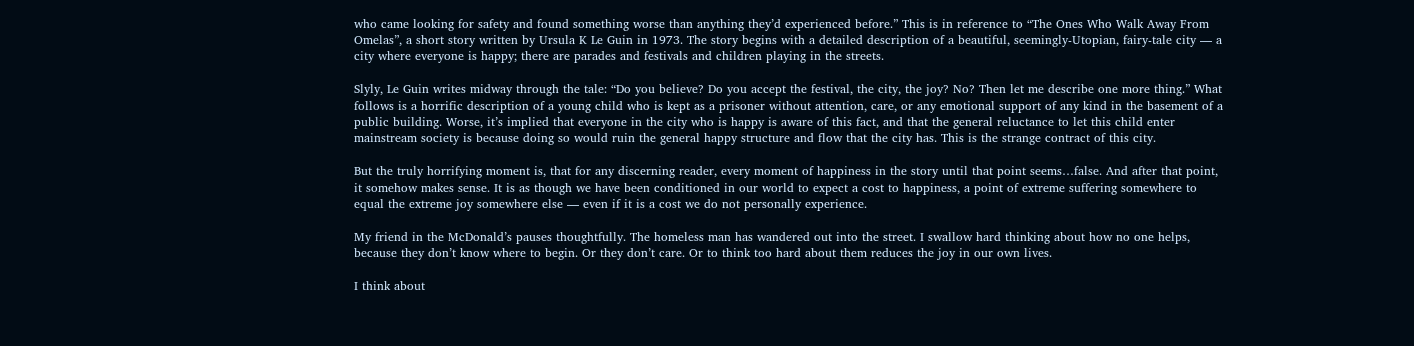who came looking for safety and found something worse than anything they’d experienced before.” This is in reference to “The Ones Who Walk Away From Omelas”, a short story written by Ursula K Le Guin in 1973. The story begins with a detailed description of a beautiful, seemingly-Utopian, fairy-tale city — a city where everyone is happy; there are parades and festivals and children playing in the streets.

Slyly, Le Guin writes midway through the tale: “Do you believe? Do you accept the festival, the city, the joy? No? Then let me describe one more thing.” What follows is a horrific description of a young child who is kept as a prisoner without attention, care, or any emotional support of any kind in the basement of a public building. Worse, it’s implied that everyone in the city who is happy is aware of this fact, and that the general reluctance to let this child enter mainstream society is because doing so would ruin the general happy structure and flow that the city has. This is the strange contract of this city.

But the truly horrifying moment is, that for any discerning reader, every moment of happiness in the story until that point seems…false. And after that point, it somehow makes sense. It is as though we have been conditioned in our world to expect a cost to happiness, a point of extreme suffering somewhere to equal the extreme joy somewhere else — even if it is a cost we do not personally experience.

My friend in the McDonald’s pauses thoughtfully. The homeless man has wandered out into the street. I swallow hard thinking about how no one helps, because they don’t know where to begin. Or they don’t care. Or to think too hard about them reduces the joy in our own lives.

I think about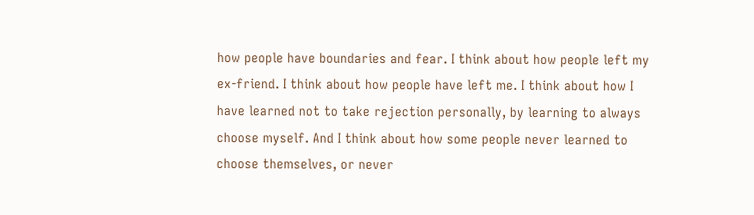how people have boundaries and fear. I think about how people left my ex-friend. I think about how people have left me. I think about how I have learned not to take rejection personally, by learning to always choose myself. And I think about how some people never learned to choose themselves, or never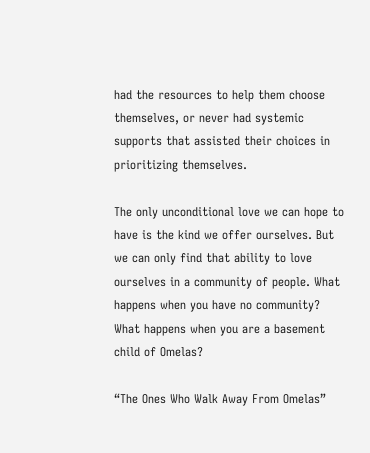had the resources to help them choose themselves, or never had systemic supports that assisted their choices in prioritizing themselves.

The only unconditional love we can hope to have is the kind we offer ourselves. But we can only find that ability to love ourselves in a community of people. What happens when you have no community? What happens when you are a basement child of Omelas?

“The Ones Who Walk Away From Omelas”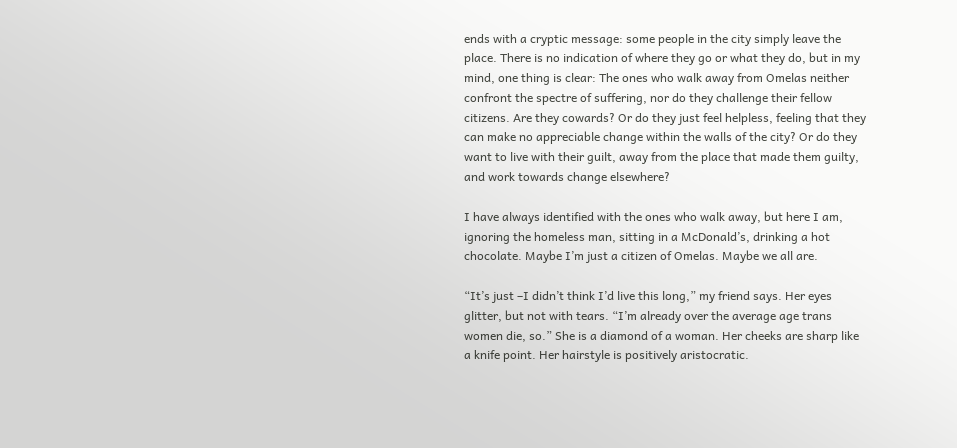ends with a cryptic message: some people in the city simply leave the place. There is no indication of where they go or what they do, but in my mind, one thing is clear: The ones who walk away from Omelas neither confront the spectre of suffering, nor do they challenge their fellow citizens. Are they cowards? Or do they just feel helpless, feeling that they can make no appreciable change within the walls of the city? Or do they want to live with their guilt, away from the place that made them guilty, and work towards change elsewhere?

I have always identified with the ones who walk away, but here I am, ignoring the homeless man, sitting in a McDonald’s, drinking a hot chocolate. Maybe I’m just a citizen of Omelas. Maybe we all are.

“It’s just –I didn’t think I’d live this long,” my friend says. Her eyes glitter, but not with tears. “I’m already over the average age trans women die, so.” She is a diamond of a woman. Her cheeks are sharp like a knife point. Her hairstyle is positively aristocratic.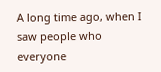A long time ago, when I saw people who everyone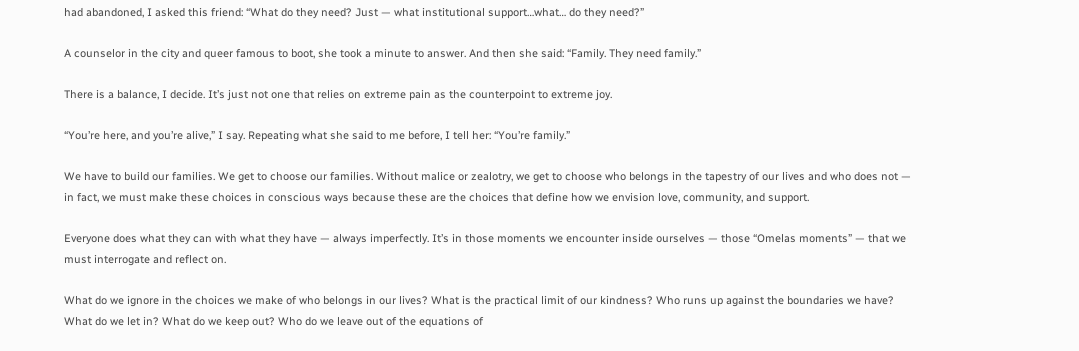had abandoned, I asked this friend: “What do they need? Just — what institutional support…what… do they need?”

A counselor in the city and queer famous to boot, she took a minute to answer. And then she said: “Family. They need family.”

There is a balance, I decide. It’s just not one that relies on extreme pain as the counterpoint to extreme joy.

“You’re here, and you’re alive,” I say. Repeating what she said to me before, I tell her: “You’re family.”

We have to build our families. We get to choose our families. Without malice or zealotry, we get to choose who belongs in the tapestry of our lives and who does not — in fact, we must make these choices in conscious ways because these are the choices that define how we envision love, community, and support.

Everyone does what they can with what they have — always imperfectly. It’s in those moments we encounter inside ourselves — those “Omelas moments” — that we must interrogate and reflect on.

What do we ignore in the choices we make of who belongs in our lives? What is the practical limit of our kindness? Who runs up against the boundaries we have? What do we let in? What do we keep out? Who do we leave out of the equations of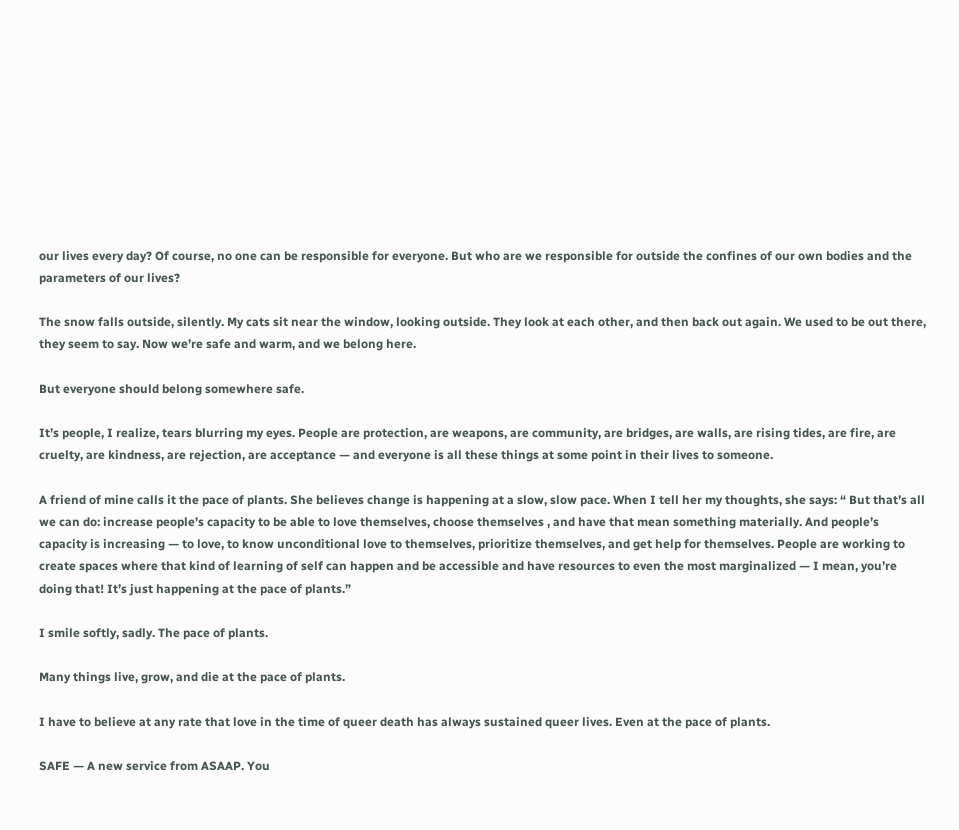our lives every day? Of course, no one can be responsible for everyone. But who are we responsible for outside the confines of our own bodies and the parameters of our lives?

The snow falls outside, silently. My cats sit near the window, looking outside. They look at each other, and then back out again. We used to be out there, they seem to say. Now we’re safe and warm, and we belong here.

But everyone should belong somewhere safe.

It’s people, I realize, tears blurring my eyes. People are protection, are weapons, are community, are bridges, are walls, are rising tides, are fire, are cruelty, are kindness, are rejection, are acceptance — and everyone is all these things at some point in their lives to someone.

A friend of mine calls it the pace of plants. She believes change is happening at a slow, slow pace. When I tell her my thoughts, she says: “ But that’s all we can do: increase people’s capacity to be able to love themselves, choose themselves , and have that mean something materially. And people’s capacity is increasing — to love, to know unconditional love to themselves, prioritize themselves, and get help for themselves. People are working to create spaces where that kind of learning of self can happen and be accessible and have resources to even the most marginalized — I mean, you’re doing that! It’s just happening at the pace of plants.”

I smile softly, sadly. The pace of plants.

Many things live, grow, and die at the pace of plants.

I have to believe at any rate that love in the time of queer death has always sustained queer lives. Even at the pace of plants.

SAFE — A new service from ASAAP. You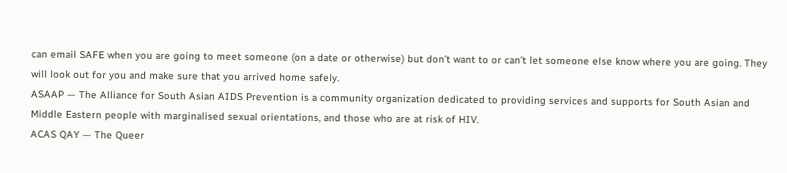can email SAFE when you are going to meet someone (on a date or otherwise) but don’t want to or can’t let someone else know where you are going. They will look out for you and make sure that you arrived home safely.
ASAAP — The Alliance for South Asian AIDS Prevention is a community organization dedicated to providing services and supports for South Asian and Middle Eastern people with marginalised sexual orientations, and those who are at risk of HIV.
ACAS QAY — The Queer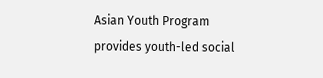Asian Youth Program provides youth-led social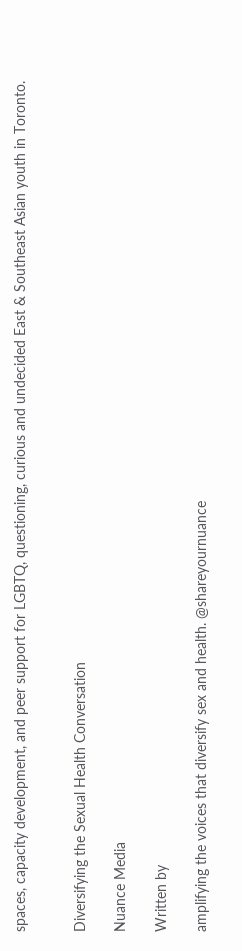spaces, capacity development, and peer support for LGBTQ, questioning, curious and undecided East & Southeast Asian youth in Toronto.


Diversifying the Sexual Health Conversation

Nuance Media

Written by

amplifying the voices that diversify sex and health. @shareyournuance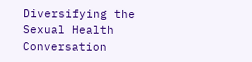Diversifying the Sexual Health Conversation